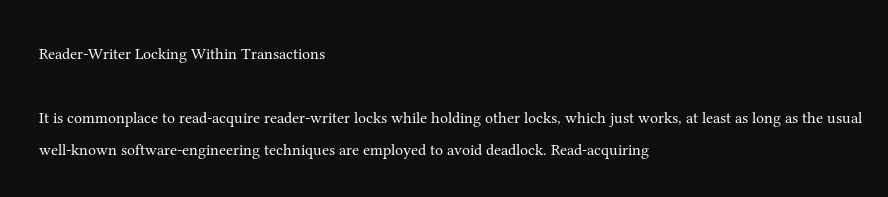Reader-Writer Locking Within Transactions

It is commonplace to read-acquire reader-writer locks while holding other locks, which just works, at least as long as the usual well-known software-engineering techniques are employed to avoid deadlock. Read-acquiring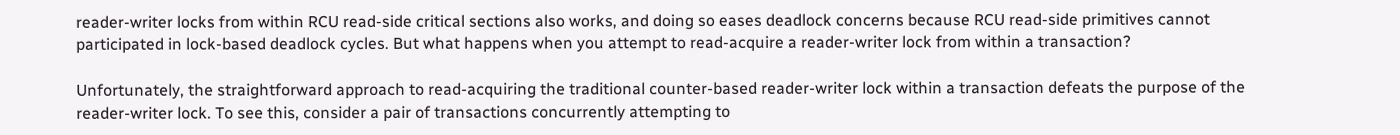reader-writer locks from within RCU read-side critical sections also works, and doing so eases deadlock concerns because RCU read-side primitives cannot participated in lock-based deadlock cycles. But what happens when you attempt to read-acquire a reader-writer lock from within a transaction?

Unfortunately, the straightforward approach to read-acquiring the traditional counter-based reader-writer lock within a transaction defeats the purpose of the reader-writer lock. To see this, consider a pair of transactions concurrently attempting to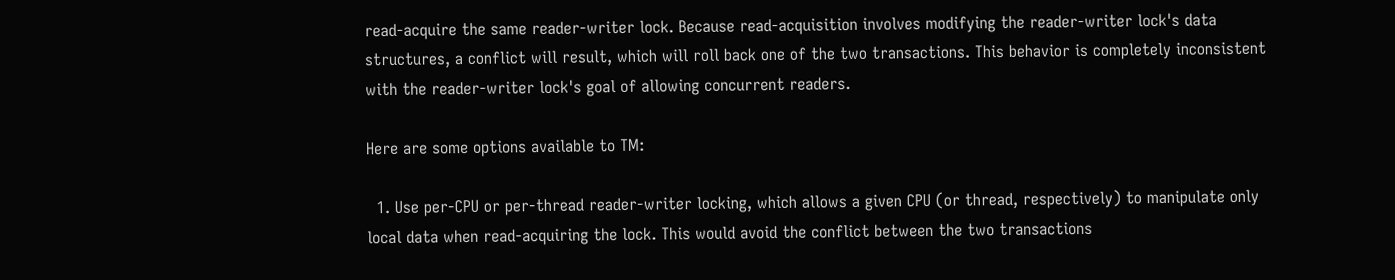read-acquire the same reader-writer lock. Because read-acquisition involves modifying the reader-writer lock's data structures, a conflict will result, which will roll back one of the two transactions. This behavior is completely inconsistent with the reader-writer lock's goal of allowing concurrent readers.

Here are some options available to TM:

  1. Use per-CPU or per-thread reader-writer locking, which allows a given CPU (or thread, respectively) to manipulate only local data when read-acquiring the lock. This would avoid the conflict between the two transactions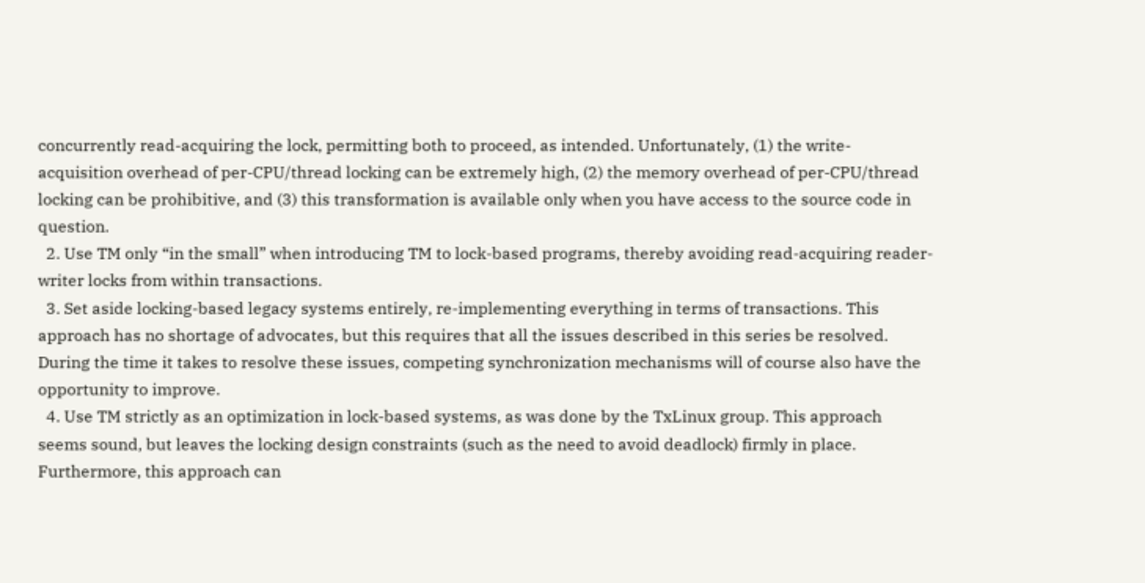concurrently read-acquiring the lock, permitting both to proceed, as intended. Unfortunately, (1) the write-acquisition overhead of per-CPU/thread locking can be extremely high, (2) the memory overhead of per-CPU/thread locking can be prohibitive, and (3) this transformation is available only when you have access to the source code in question.
  2. Use TM only “in the small” when introducing TM to lock-based programs, thereby avoiding read-acquiring reader-writer locks from within transactions.
  3. Set aside locking-based legacy systems entirely, re-implementing everything in terms of transactions. This approach has no shortage of advocates, but this requires that all the issues described in this series be resolved. During the time it takes to resolve these issues, competing synchronization mechanisms will of course also have the opportunity to improve.
  4. Use TM strictly as an optimization in lock-based systems, as was done by the TxLinux group. This approach seems sound, but leaves the locking design constraints (such as the need to avoid deadlock) firmly in place. Furthermore, this approach can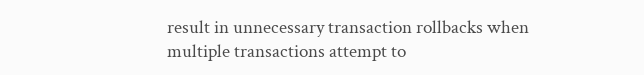result in unnecessary transaction rollbacks when multiple transactions attempt to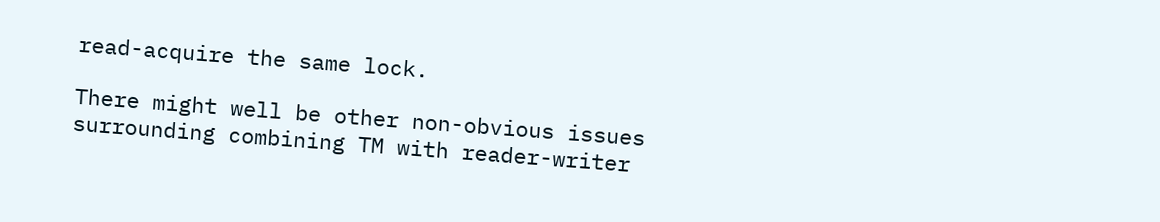read-acquire the same lock.

There might well be other non-obvious issues surrounding combining TM with reader-writer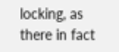locking, as there in fact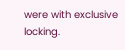were with exclusive locking.